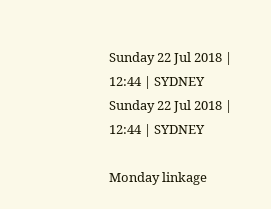Sunday 22 Jul 2018 | 12:44 | SYDNEY
Sunday 22 Jul 2018 | 12:44 | SYDNEY

Monday linkage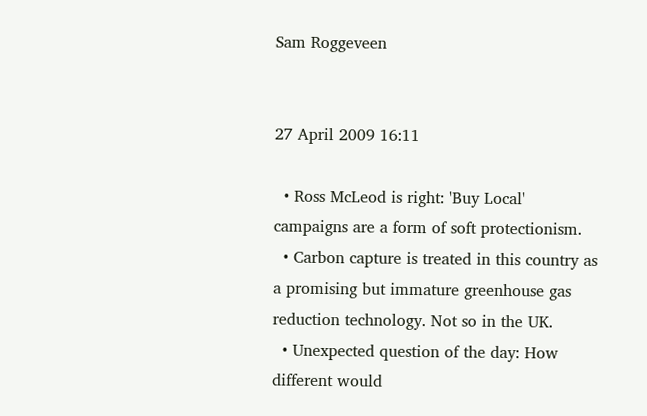Sam Roggeveen


27 April 2009 16:11

  • Ross McLeod is right: 'Buy Local' campaigns are a form of soft protectionism.
  • Carbon capture is treated in this country as a promising but immature greenhouse gas reduction technology. Not so in the UK.
  • Unexpected question of the day: How different would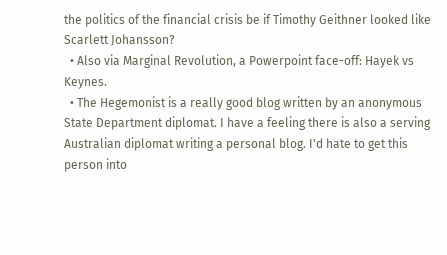the politics of the financial crisis be if Timothy Geithner looked like Scarlett Johansson?
  • Also via Marginal Revolution, a Powerpoint face-off: Hayek vs Keynes.
  • The Hegemonist is a really good blog written by an anonymous State Department diplomat. I have a feeling there is also a serving Australian diplomat writing a personal blog. I'd hate to get this person into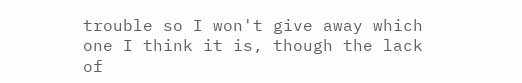trouble so I won't give away which one I think it is, though the lack of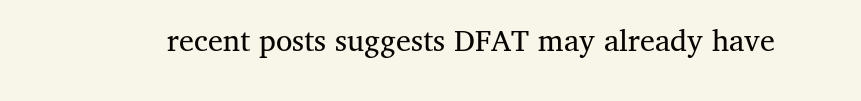recent posts suggests DFAT may already have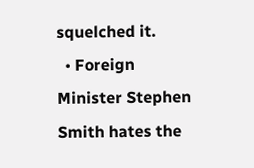squelched it.
  • Foreign Minister Stephen Smith hates the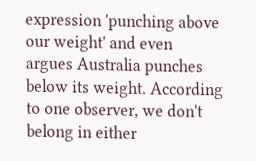expression 'punching above our weight' and even argues Australia punches below its weight. According to one observer, we don't belong in either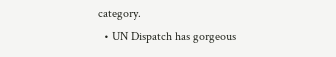category.
  • UN Dispatch has gorgeous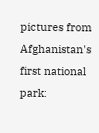pictures from Afghanistan's first national park: